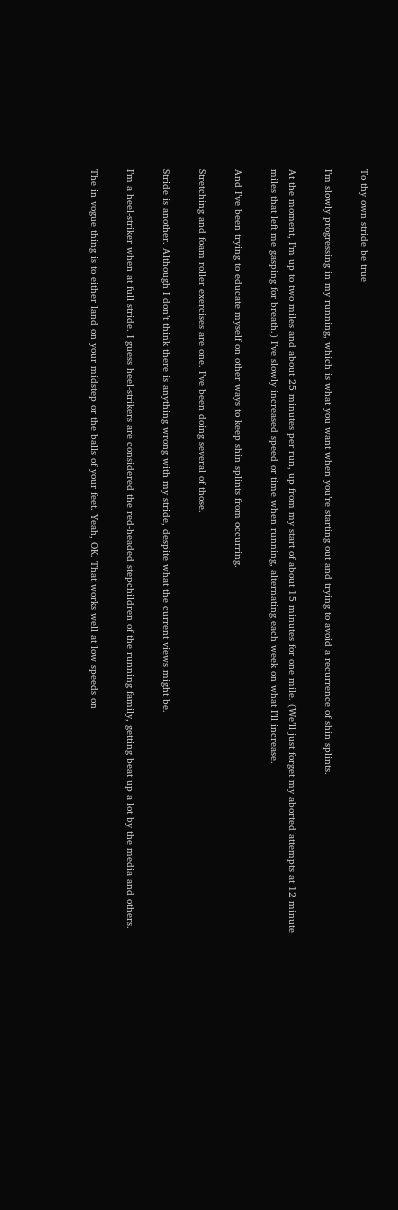To thy own stride be true

I’m slowly progressing in my running, which is what you want when you’re starting out and trying to avoid a recurrence of shin splints.

At the moment, I’m up to two miles and about 25 minutes per run, up from my start of about 15 minutes for one mile. (We’ll just forget my aborted attempts at 12 minute miles that left me gasping for breath.) I’ve slowly increased speed or time when running, alternating each week on what I’ll increase.

And I’ve been trying to educate myself on other ways to keep shin splints from occurring.

Stretching and foam roller exercises are one. I’ve been doing several of those.

Stride is another. Although I don’t think there is anything wrong with my stride, despite what the current views might be.

I’m a heel-striker when at full stride. I guess heel-strikers are considered the red-headed stepchildren of the running family, getting beat up a lot by the media and others.

The in vogue thing is to either land on your midstep or the balls of your feet. Yeah, OK. That works well at low speeds on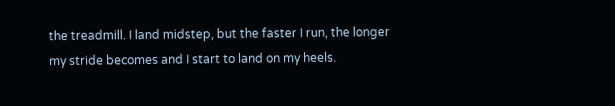the treadmill. I land midstep, but the faster I run, the longer my stride becomes and I start to land on my heels.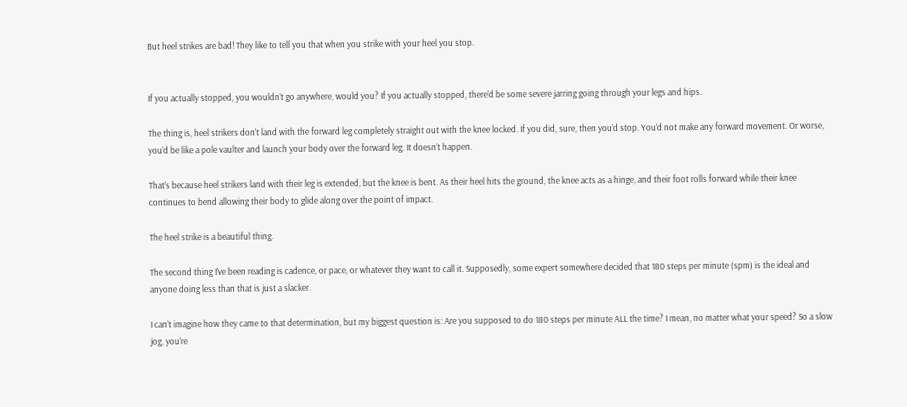But heel strikes are bad! They like to tell you that when you strike with your heel you stop.


If you actually stopped, you wouldn’t go anywhere, would you? If you actually stopped, there’d be some severe jarring going through your legs and hips.

The thing is, heel strikers don’t land with the forward leg completely straight out with the knee locked. If you did, sure, then you’d stop. You’d not make any forward movement. Or worse, you’d be like a pole vaulter and launch your body over the forward leg. It doesn’t happen.

That’s because heel strikers land with their leg is extended, but the knee is bent. As their heel hits the ground, the knee acts as a hinge, and their foot rolls forward while their knee continues to bend allowing their body to glide along over the point of impact.

The heel strike is a beautiful thing.

The second thing I’ve been reading is cadence, or pace, or whatever they want to call it. Supposedly, some expert somewhere decided that 180 steps per minute (spm) is the ideal and anyone doing less than that is just a slacker.

I can’t imagine how they came to that determination, but my biggest question is: Are you supposed to do 180 steps per minute ALL the time? I mean, no matter what your speed? So a slow jog, you’re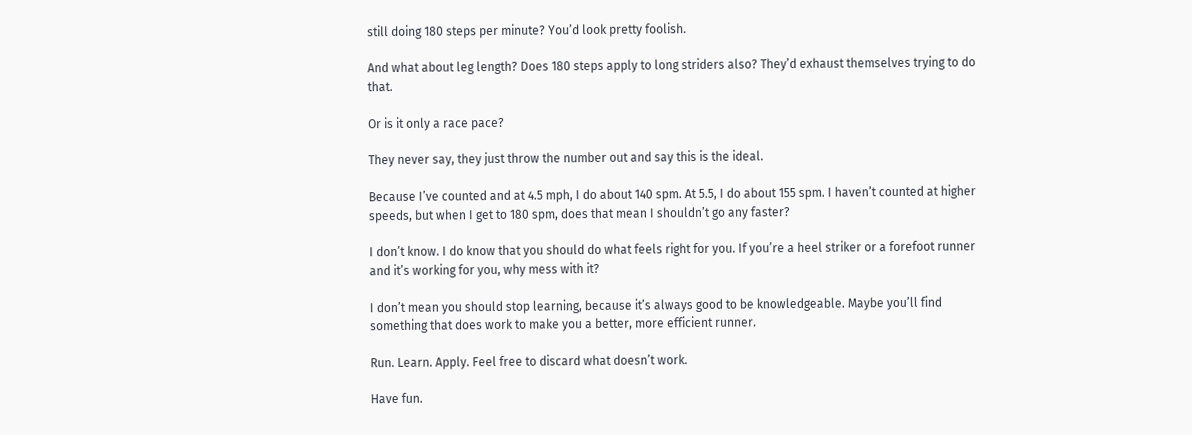still doing 180 steps per minute? You’d look pretty foolish.

And what about leg length? Does 180 steps apply to long striders also? They’d exhaust themselves trying to do that.

Or is it only a race pace?

They never say, they just throw the number out and say this is the ideal.

Because I’ve counted and at 4.5 mph, I do about 140 spm. At 5.5, I do about 155 spm. I haven’t counted at higher speeds, but when I get to 180 spm, does that mean I shouldn’t go any faster?

I don’t know. I do know that you should do what feels right for you. If you’re a heel striker or a forefoot runner and it’s working for you, why mess with it?

I don’t mean you should stop learning, because it’s always good to be knowledgeable. Maybe you’ll find something that does work to make you a better, more efficient runner.

Run. Learn. Apply. Feel free to discard what doesn’t work.

Have fun.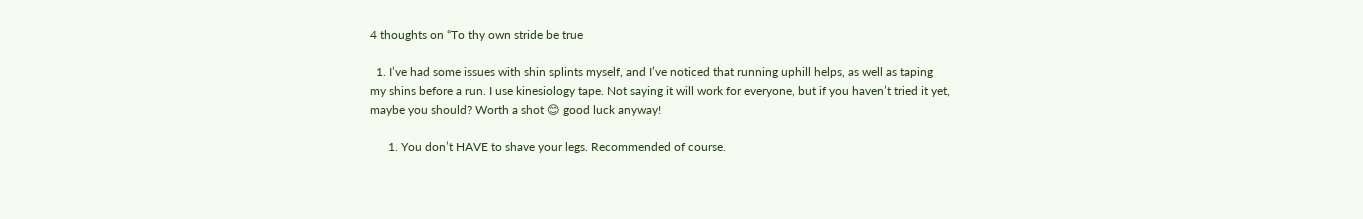4 thoughts on “To thy own stride be true

  1. I’ve had some issues with shin splints myself, and I’ve noticed that running uphill helps, as well as taping my shins before a run. I use kinesiology tape. Not saying it will work for everyone, but if you haven’t tried it yet, maybe you should? Worth a shot 😊 good luck anyway!

      1. You don’t HAVE to shave your legs. Recommended of course.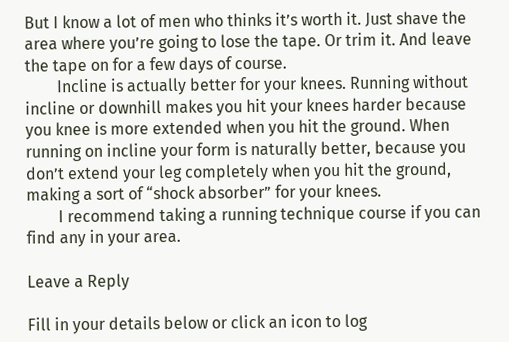But I know a lot of men who thinks it’s worth it. Just shave the area where you’re going to lose the tape. Or trim it. And leave the tape on for a few days of course.
        Incline is actually better for your knees. Running without incline or downhill makes you hit your knees harder because you knee is more extended when you hit the ground. When running on incline your form is naturally better, because you don’t extend your leg completely when you hit the ground, making a sort of “shock absorber” for your knees.
        I recommend taking a running technique course if you can find any in your area.

Leave a Reply

Fill in your details below or click an icon to log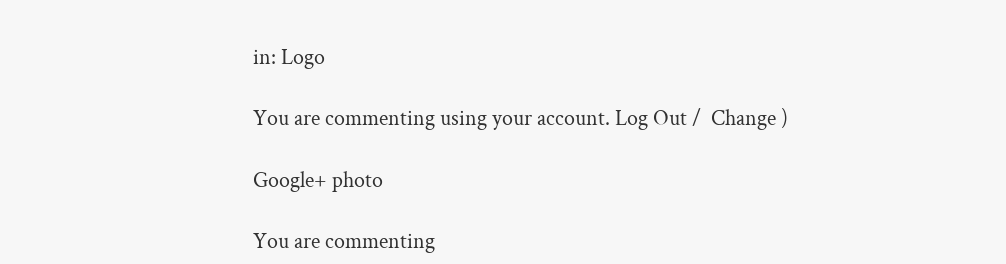in: Logo

You are commenting using your account. Log Out /  Change )

Google+ photo

You are commenting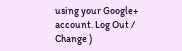using your Google+ account. Log Out /  Change )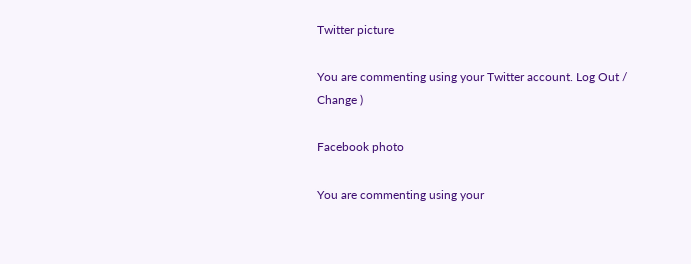Twitter picture

You are commenting using your Twitter account. Log Out /  Change )

Facebook photo

You are commenting using your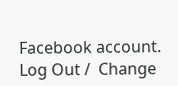Facebook account. Log Out /  Change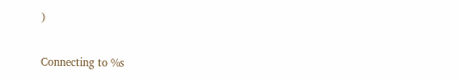)


Connecting to %s